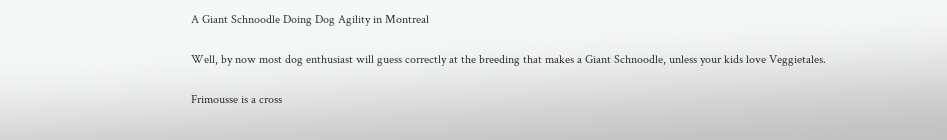A Giant Schnoodle Doing Dog Agility in Montreal

Well, by now most dog enthusiast will guess correctly at the breeding that makes a Giant Schnoodle, unless your kids love Veggietales.

Frimousse is a cross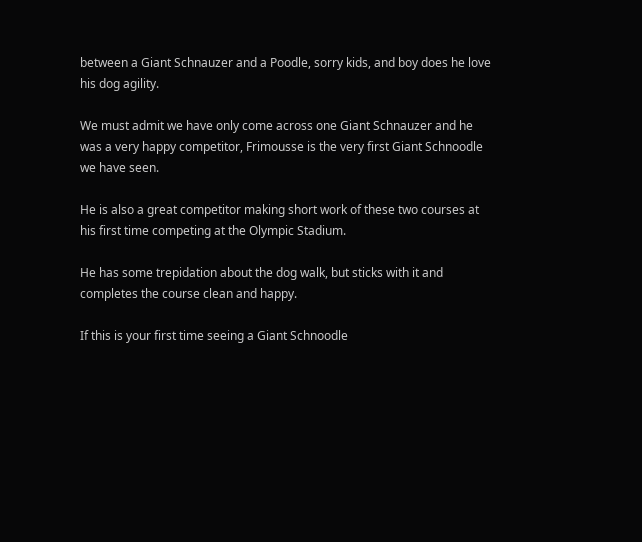between a Giant Schnauzer and a Poodle, sorry kids, and boy does he love his dog agility.

We must admit we have only come across one Giant Schnauzer and he was a very happy competitor, Frimousse is the very first Giant Schnoodle we have seen.

He is also a great competitor making short work of these two courses at his first time competing at the Olympic Stadium.

He has some trepidation about the dog walk, but sticks with it and completes the course clean and happy.

If this is your first time seeing a Giant Schnoodle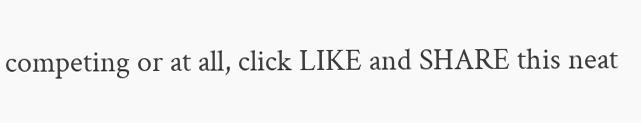competing or at all, click LIKE and SHARE this neat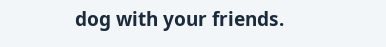dog with your friends.